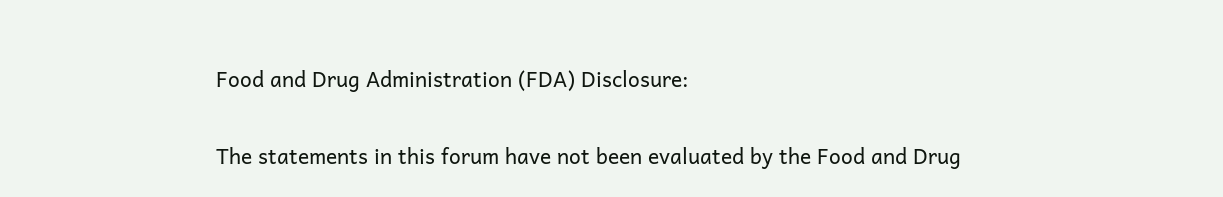Food and Drug Administration (FDA) Disclosure:

The statements in this forum have not been evaluated by the Food and Drug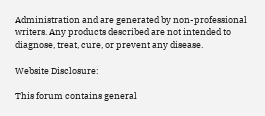Administration and are generated by non-professional writers. Any products described are not intended to diagnose, treat, cure, or prevent any disease.

Website Disclosure:

This forum contains general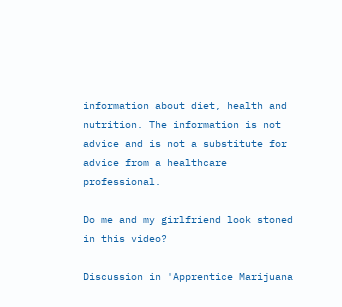information about diet, health and nutrition. The information is not advice and is not a substitute for advice from a healthcare professional.

Do me and my girlfriend look stoned in this video?

Discussion in 'Apprentice Marijuana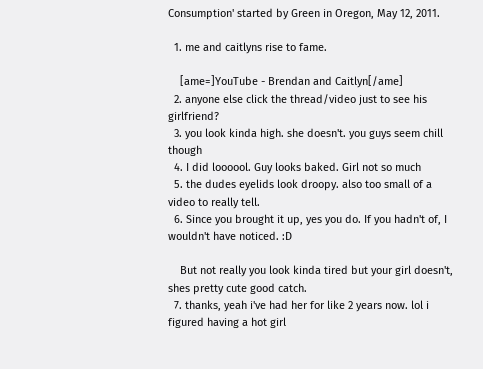Consumption' started by Green in Oregon, May 12, 2011.

  1. me and caitlyns rise to fame.

    [ame=]YouTube - Brendan and Caitlyn[/ame]
  2. anyone else click the thread/video just to see his girlfriend?
  3. you look kinda high. she doesn't. you guys seem chill though
  4. I did loooool. Guy looks baked. Girl not so much
  5. the dudes eyelids look droopy. also too small of a video to really tell.
  6. Since you brought it up, yes you do. If you hadn't of, I wouldn't have noticed. :D

    But not really you look kinda tired but your girl doesn't, shes pretty cute good catch.
  7. thanks, yeah i've had her for like 2 years now. lol i figured having a hot girl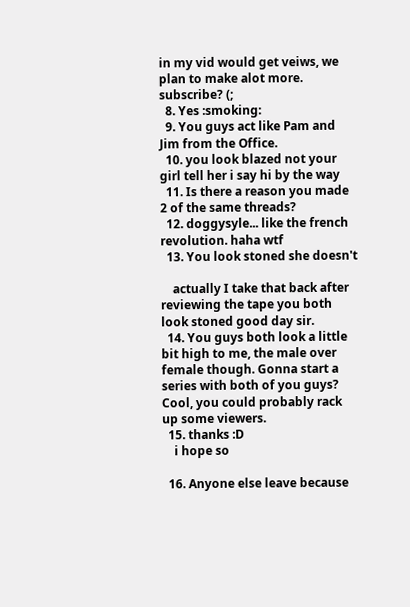in my vid would get veiws, we plan to make alot more. subscribe? (;
  8. Yes :smoking:
  9. You guys act like Pam and Jim from the Office.
  10. you look blazed not your girl tell her i say hi by the way
  11. Is there a reason you made 2 of the same threads?
  12. doggysyle... like the french revolution. haha wtf
  13. You look stoned she doesn't

    actually I take that back after reviewing the tape you both look stoned good day sir.
  14. You guys both look a little bit high to me, the male over female though. Gonna start a series with both of you guys? Cool, you could probably rack up some viewers.
  15. thanks :D
    i hope so

  16. Anyone else leave because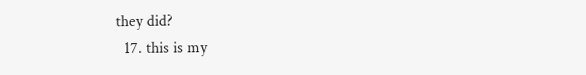they did?
  17. this is my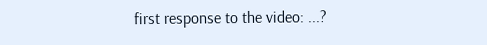first response to the video: ...?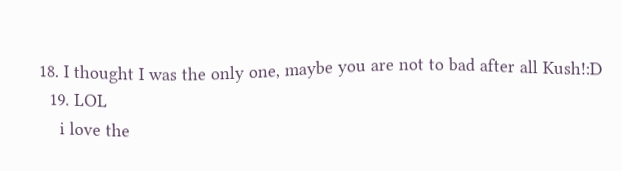18. I thought I was the only one, maybe you are not to bad after all Kush!:D
  19. LOL
    i love the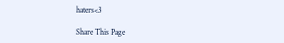haters<3

Share This Page